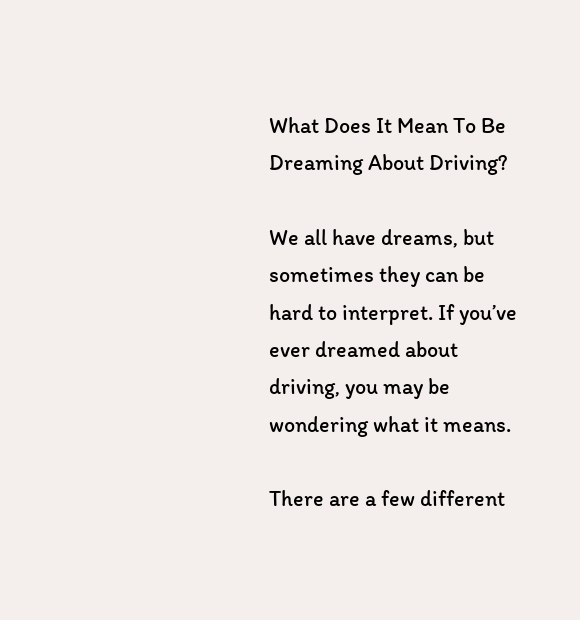What Does It Mean To Be Dreaming About Driving?

We all have dreams, but sometimes they can be hard to interpret. If you’ve ever dreamed about driving, you may be wondering what it means.

There are a few different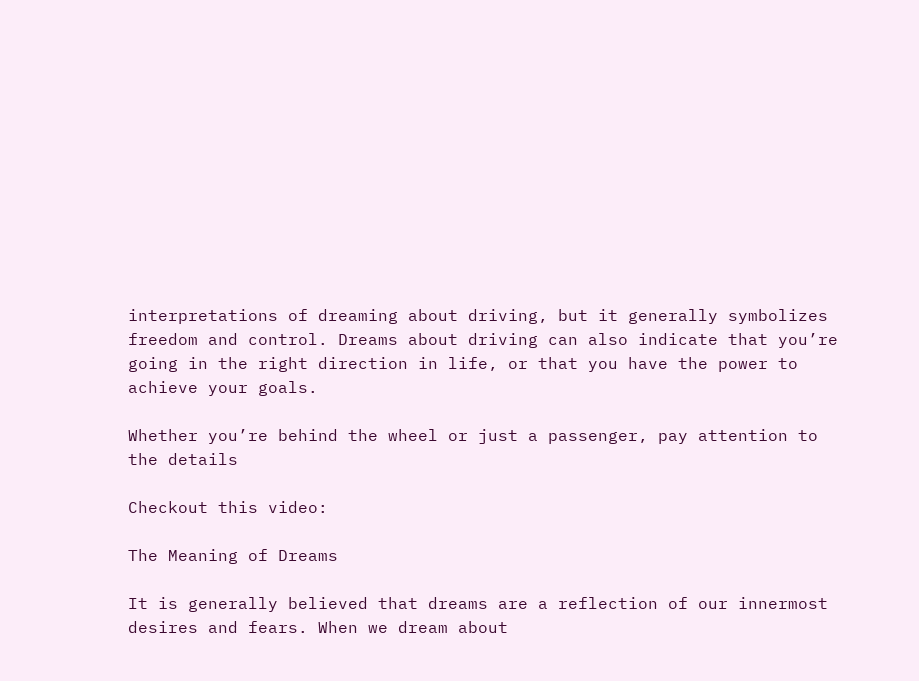interpretations of dreaming about driving, but it generally symbolizes freedom and control. Dreams about driving can also indicate that you’re going in the right direction in life, or that you have the power to achieve your goals.

Whether you’re behind the wheel or just a passenger, pay attention to the details

Checkout this video:

The Meaning of Dreams

It is generally believed that dreams are a reflection of our innermost desires and fears. When we dream about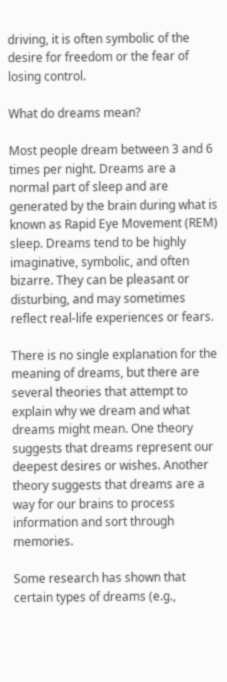driving, it is often symbolic of the desire for freedom or the fear of losing control.

What do dreams mean?

Most people dream between 3 and 6 times per night. Dreams are a normal part of sleep and are generated by the brain during what is known as Rapid Eye Movement (REM) sleep. Dreams tend to be highly imaginative, symbolic, and often bizarre. They can be pleasant or disturbing, and may sometimes reflect real-life experiences or fears.

There is no single explanation for the meaning of dreams, but there are several theories that attempt to explain why we dream and what dreams might mean. One theory suggests that dreams represent our deepest desires or wishes. Another theory suggests that dreams are a way for our brains to process information and sort through memories.

Some research has shown that certain types of dreams (e.g.,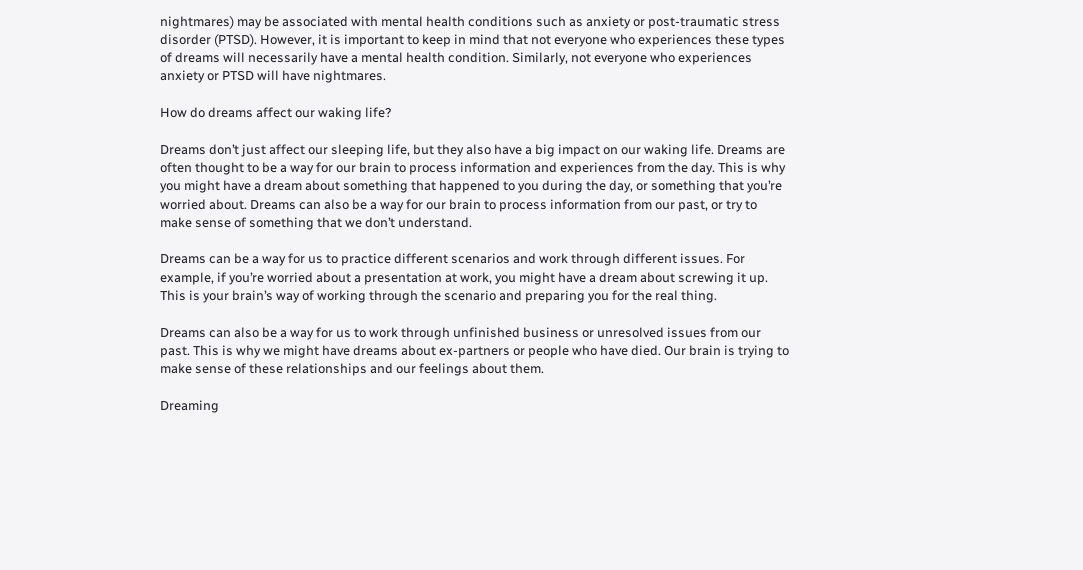nightmares) may be associated with mental health conditions such as anxiety or post-traumatic stress disorder (PTSD). However, it is important to keep in mind that not everyone who experiences these types of dreams will necessarily have a mental health condition. Similarly, not everyone who experiences anxiety or PTSD will have nightmares.

How do dreams affect our waking life?

Dreams don’t just affect our sleeping life, but they also have a big impact on our waking life. Dreams are often thought to be a way for our brain to process information and experiences from the day. This is why you might have a dream about something that happened to you during the day, or something that you’re worried about. Dreams can also be a way for our brain to process information from our past, or try to make sense of something that we don’t understand.

Dreams can be a way for us to practice different scenarios and work through different issues. For example, if you’re worried about a presentation at work, you might have a dream about screwing it up. This is your brain’s way of working through the scenario and preparing you for the real thing.

Dreams can also be a way for us to work through unfinished business or unresolved issues from our past. This is why we might have dreams about ex-partners or people who have died. Our brain is trying to make sense of these relationships and our feelings about them.

Dreaming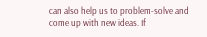can also help us to problem-solve and come up with new ideas. If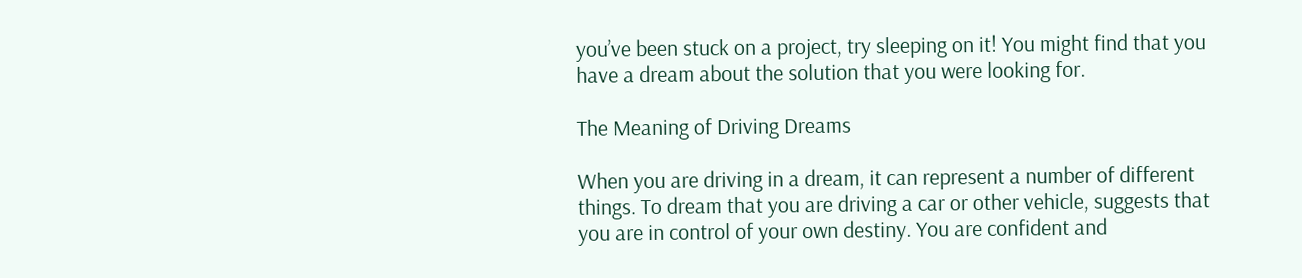you’ve been stuck on a project, try sleeping on it! You might find that you have a dream about the solution that you were looking for.

The Meaning of Driving Dreams

When you are driving in a dream, it can represent a number of different things. To dream that you are driving a car or other vehicle, suggests that you are in control of your own destiny. You are confident and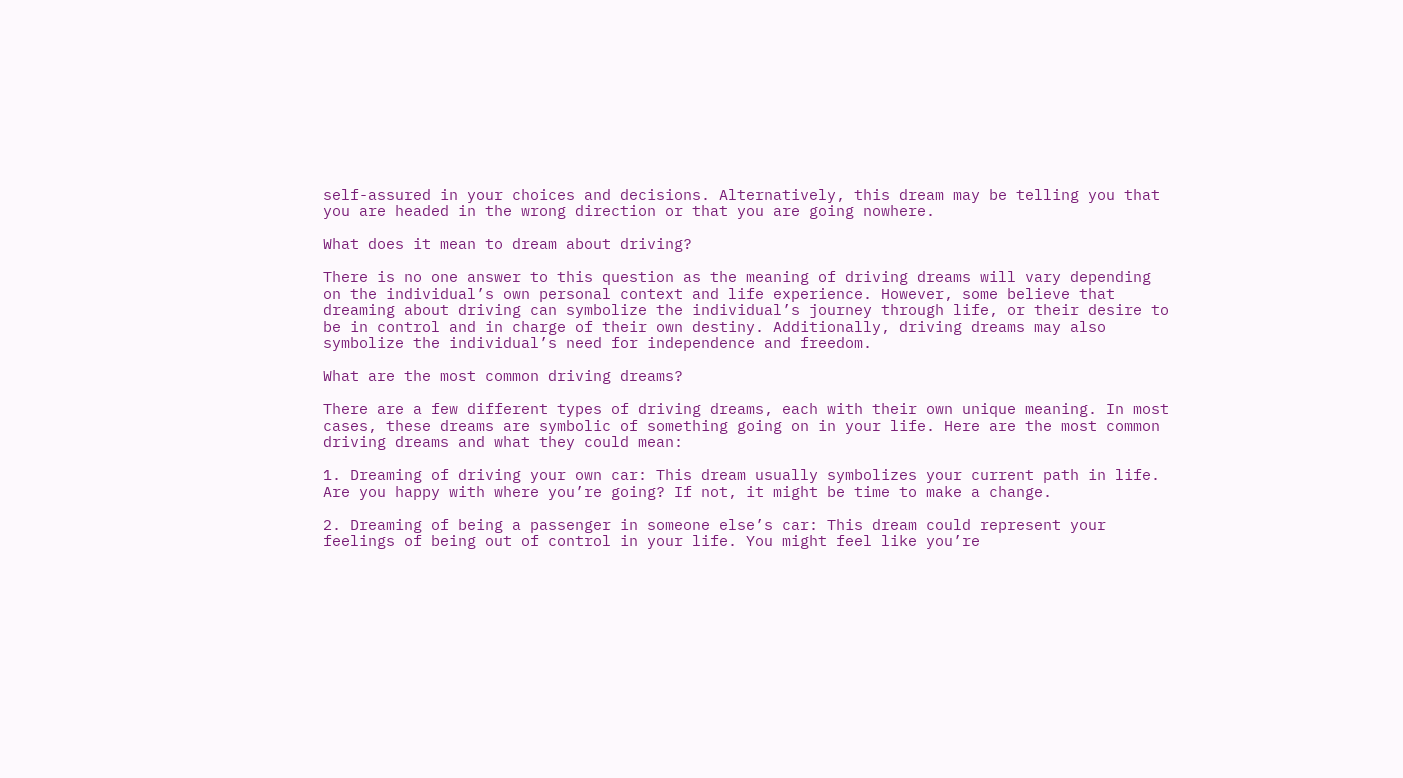self-assured in your choices and decisions. Alternatively, this dream may be telling you that you are headed in the wrong direction or that you are going nowhere.

What does it mean to dream about driving?

There is no one answer to this question as the meaning of driving dreams will vary depending on the individual’s own personal context and life experience. However, some believe that dreaming about driving can symbolize the individual’s journey through life, or their desire to be in control and in charge of their own destiny. Additionally, driving dreams may also symbolize the individual’s need for independence and freedom.

What are the most common driving dreams?

There are a few different types of driving dreams, each with their own unique meaning. In most cases, these dreams are symbolic of something going on in your life. Here are the most common driving dreams and what they could mean:

1. Dreaming of driving your own car: This dream usually symbolizes your current path in life. Are you happy with where you’re going? If not, it might be time to make a change.

2. Dreaming of being a passenger in someone else’s car: This dream could represent your feelings of being out of control in your life. You might feel like you’re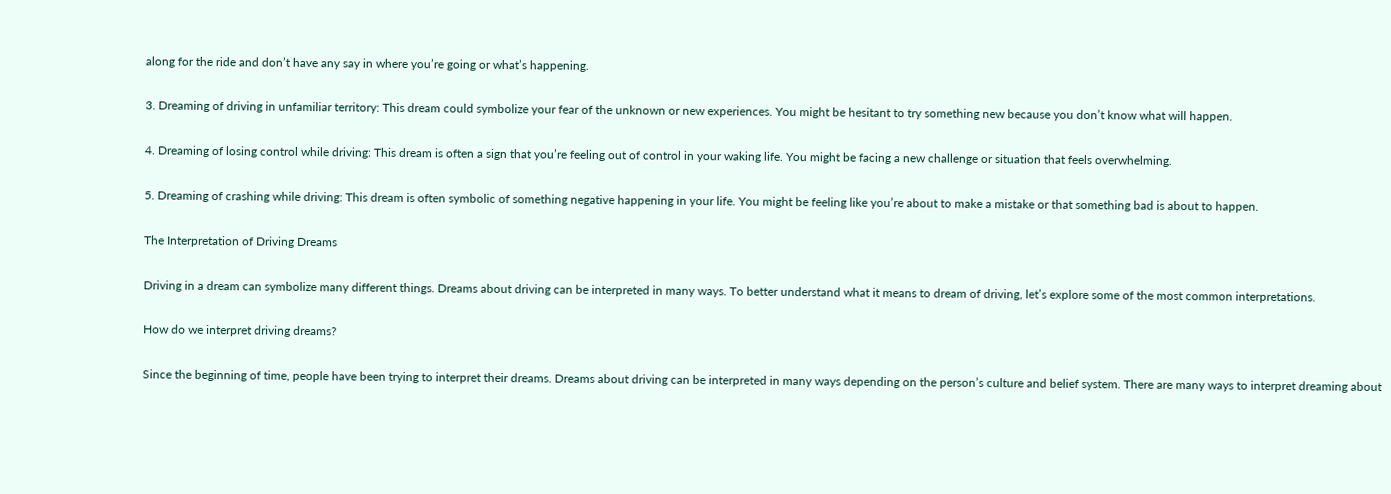along for the ride and don’t have any say in where you’re going or what’s happening.

3. Dreaming of driving in unfamiliar territory: This dream could symbolize your fear of the unknown or new experiences. You might be hesitant to try something new because you don’t know what will happen.

4. Dreaming of losing control while driving: This dream is often a sign that you’re feeling out of control in your waking life. You might be facing a new challenge or situation that feels overwhelming.

5. Dreaming of crashing while driving: This dream is often symbolic of something negative happening in your life. You might be feeling like you’re about to make a mistake or that something bad is about to happen.

The Interpretation of Driving Dreams

Driving in a dream can symbolize many different things. Dreams about driving can be interpreted in many ways. To better understand what it means to dream of driving, let’s explore some of the most common interpretations.

How do we interpret driving dreams?

Since the beginning of time, people have been trying to interpret their dreams. Dreams about driving can be interpreted in many ways depending on the person’s culture and belief system. There are many ways to interpret dreaming about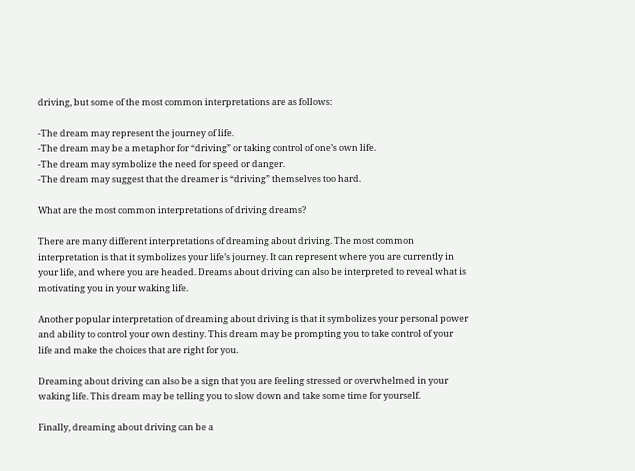driving, but some of the most common interpretations are as follows:

-The dream may represent the journey of life.
-The dream may be a metaphor for “driving” or taking control of one’s own life.
-The dream may symbolize the need for speed or danger.
-The dream may suggest that the dreamer is “driving” themselves too hard.

What are the most common interpretations of driving dreams?

There are many different interpretations of dreaming about driving. The most common interpretation is that it symbolizes your life’s journey. It can represent where you are currently in your life, and where you are headed. Dreams about driving can also be interpreted to reveal what is motivating you in your waking life.

Another popular interpretation of dreaming about driving is that it symbolizes your personal power and ability to control your own destiny. This dream may be prompting you to take control of your life and make the choices that are right for you.

Dreaming about driving can also be a sign that you are feeling stressed or overwhelmed in your waking life. This dream may be telling you to slow down and take some time for yourself.

Finally, dreaming about driving can be a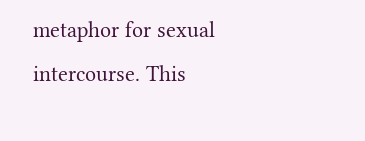metaphor for sexual intercourse. This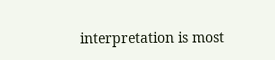interpretation is most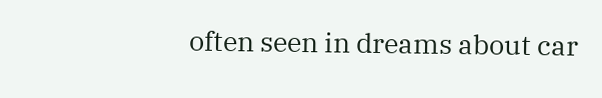often seen in dreams about car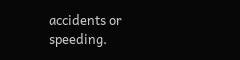accidents or speeding.